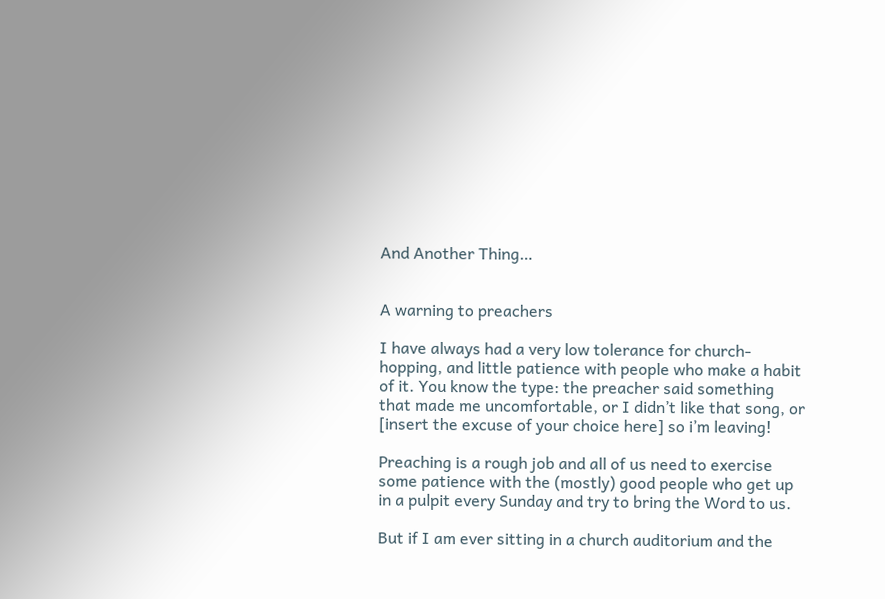And Another Thing…


A warning to preachers

I have always had a very low tolerance for church-hopping, and little patience with people who make a habit of it. You know the type: the preacher said something that made me uncomfortable, or I didn’t like that song, or [insert the excuse of your choice here] so i’m leaving!

Preaching is a rough job and all of us need to exercise some patience with the (mostly) good people who get up in a pulpit every Sunday and try to bring the Word to us.

But if I am ever sitting in a church auditorium and the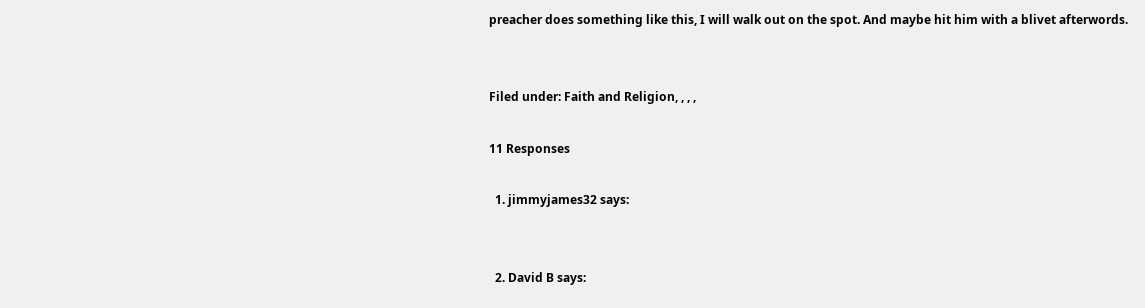preacher does something like this, I will walk out on the spot. And maybe hit him with a blivet afterwords.


Filed under: Faith and Religion, , , ,

11 Responses

  1. jimmyjames32 says:


  2. David B says: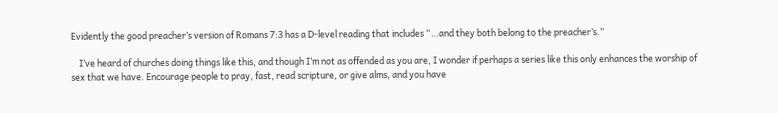Evidently the good preacher’s version of Romans 7:3 has a D-level reading that includes “…and they both belong to the preacher’s.”

    I’ve heard of churches doing things like this, and though I’m not as offended as you are, I wonder if perhaps a series like this only enhances the worship of sex that we have. Encourage people to pray, fast, read scripture, or give alms, and you have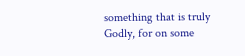something that is truly Godly, for on some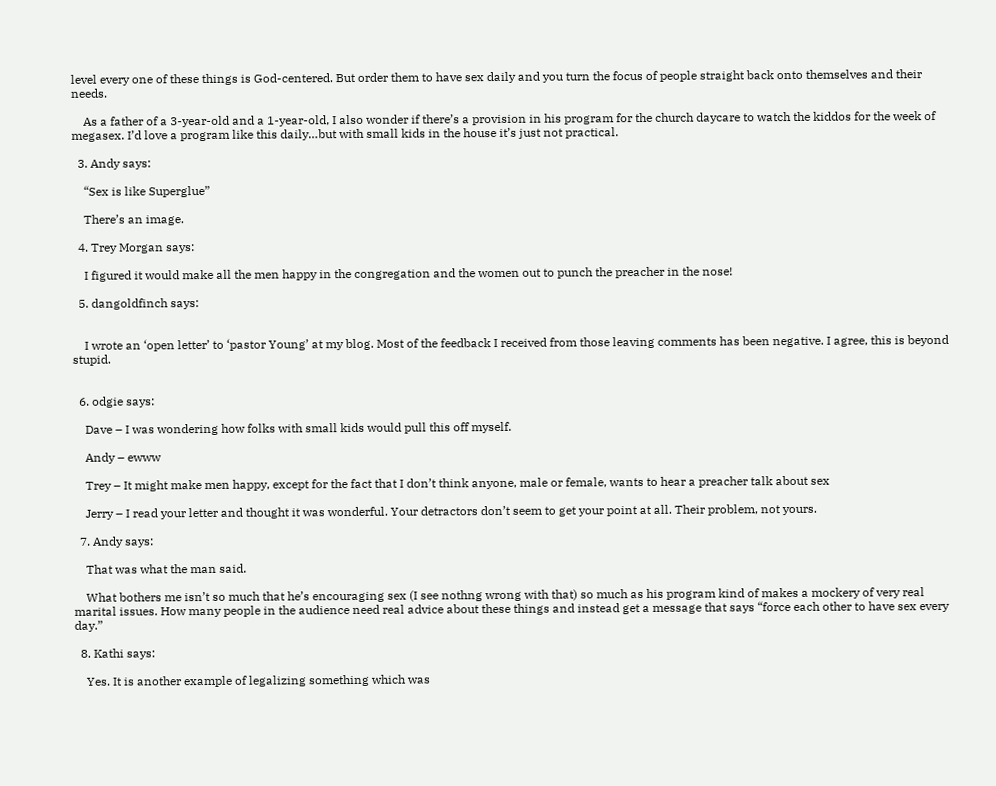level every one of these things is God-centered. But order them to have sex daily and you turn the focus of people straight back onto themselves and their needs.

    As a father of a 3-year-old and a 1-year-old, I also wonder if there’s a provision in his program for the church daycare to watch the kiddos for the week of megasex. I’d love a program like this daily…but with small kids in the house it’s just not practical.

  3. Andy says:

    “Sex is like Superglue”

    There’s an image.

  4. Trey Morgan says:

    I figured it would make all the men happy in the congregation and the women out to punch the preacher in the nose!

  5. dangoldfinch says:


    I wrote an ‘open letter’ to ‘pastor Young’ at my blog. Most of the feedback I received from those leaving comments has been negative. I agree, this is beyond stupid.


  6. odgie says:

    Dave – I was wondering how folks with small kids would pull this off myself.

    Andy – ewww

    Trey – It might make men happy, except for the fact that I don’t think anyone, male or female, wants to hear a preacher talk about sex

    Jerry – I read your letter and thought it was wonderful. Your detractors don’t seem to get your point at all. Their problem, not yours.

  7. Andy says:

    That was what the man said.

    What bothers me isn’t so much that he’s encouraging sex (I see nothng wrong with that) so much as his program kind of makes a mockery of very real marital issues. How many people in the audience need real advice about these things and instead get a message that says “force each other to have sex every day.”

  8. Kathi says:

    Yes. It is another example of legalizing something which was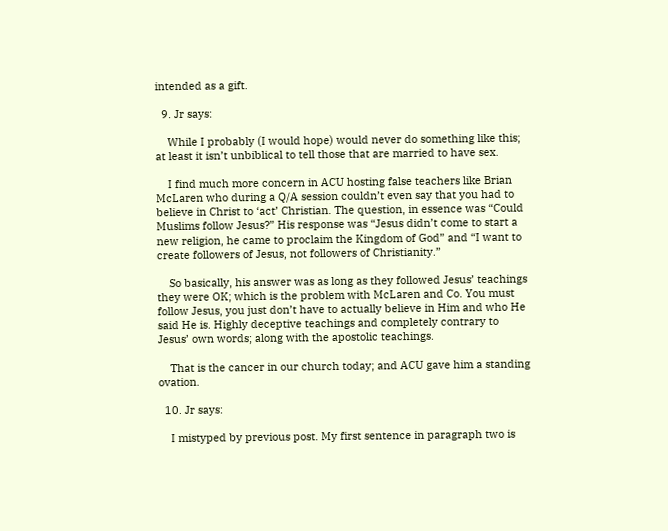intended as a gift.

  9. Jr says:

    While I probably (I would hope) would never do something like this; at least it isn’t unbiblical to tell those that are married to have sex.

    I find much more concern in ACU hosting false teachers like Brian McLaren who during a Q/A session couldn’t even say that you had to believe in Christ to ‘act’ Christian. The question, in essence was “Could Muslims follow Jesus?” His response was “Jesus didn’t come to start a new religion, he came to proclaim the Kingdom of God” and “I want to create followers of Jesus, not followers of Christianity.”

    So basically, his answer was as long as they followed Jesus’ teachings they were OK; which is the problem with McLaren and Co. You must follow Jesus, you just don’t have to actually believe in Him and who He said He is. Highly deceptive teachings and completely contrary to Jesus’ own words; along with the apostolic teachings.

    That is the cancer in our church today; and ACU gave him a standing ovation.

  10. Jr says:

    I mistyped by previous post. My first sentence in paragraph two is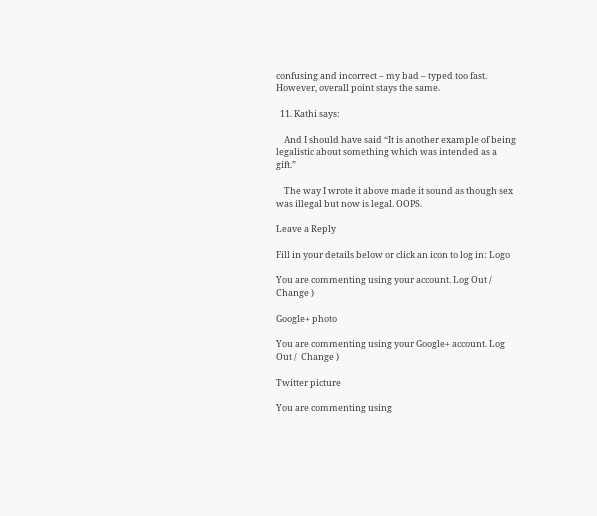confusing and incorrect – my bad – typed too fast. However, overall point stays the same.

  11. Kathi says:

    And I should have said “It is another example of being legalistic about something which was intended as a gift.”

    The way I wrote it above made it sound as though sex was illegal but now is legal. OOPS.

Leave a Reply

Fill in your details below or click an icon to log in: Logo

You are commenting using your account. Log Out /  Change )

Google+ photo

You are commenting using your Google+ account. Log Out /  Change )

Twitter picture

You are commenting using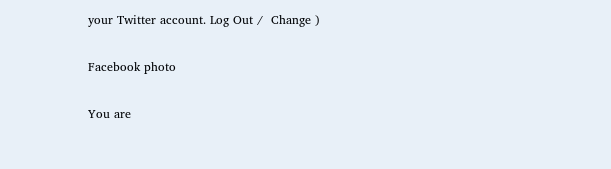your Twitter account. Log Out /  Change )

Facebook photo

You are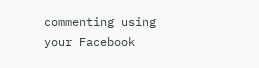commenting using your Facebook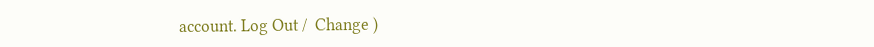account. Log Out /  Change )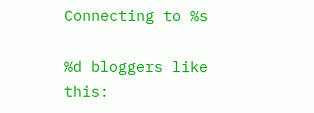Connecting to %s

%d bloggers like this: